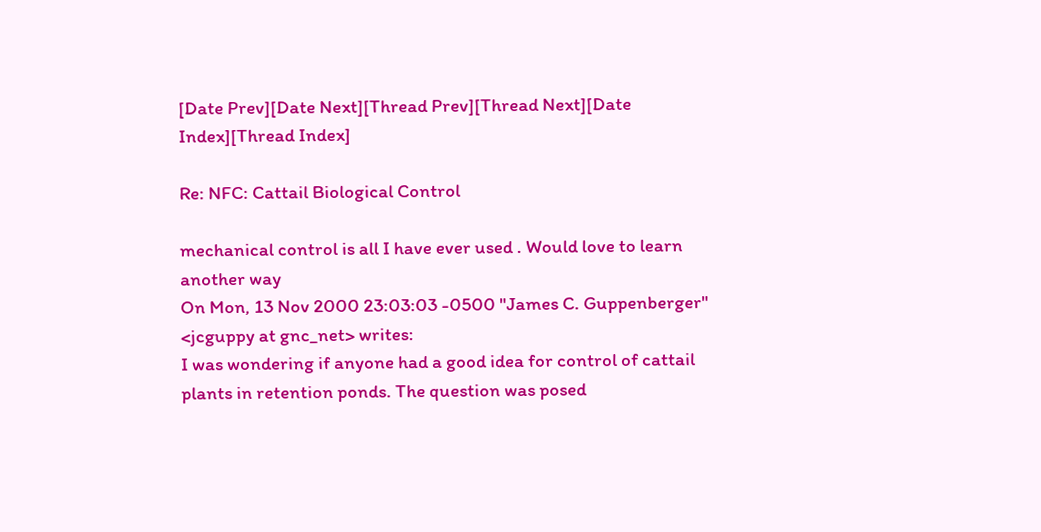[Date Prev][Date Next][Thread Prev][Thread Next][Date Index][Thread Index]

Re: NFC: Cattail Biological Control

mechanical control is all I have ever used . Would love to learn another way
On Mon, 13 Nov 2000 23:03:03 -0500 "James C. Guppenberger" <jcguppy at gnc_net> writes:
I was wondering if anyone had a good idea for control of cattail plants in retention ponds. The question was posed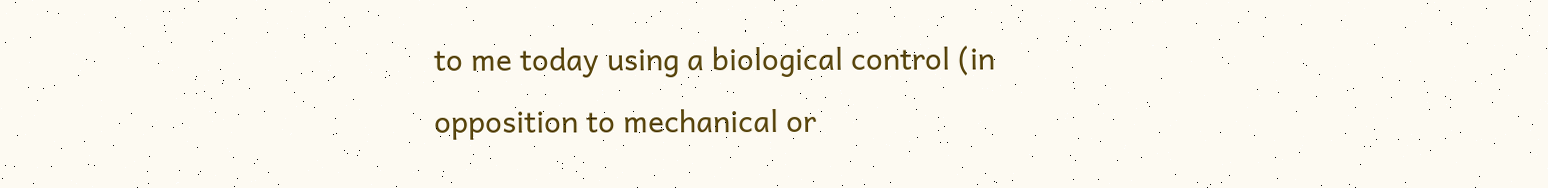to me today using a biological control (in opposition to mechanical or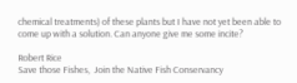chemical treatments) of these plants but I have not yet been able to come up with a solution. Can anyone give me some incite?

Robert Rice
Save those Fishes,  Join the Native Fish Conservancy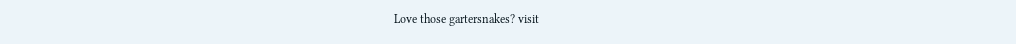Love those gartersnakes? visit